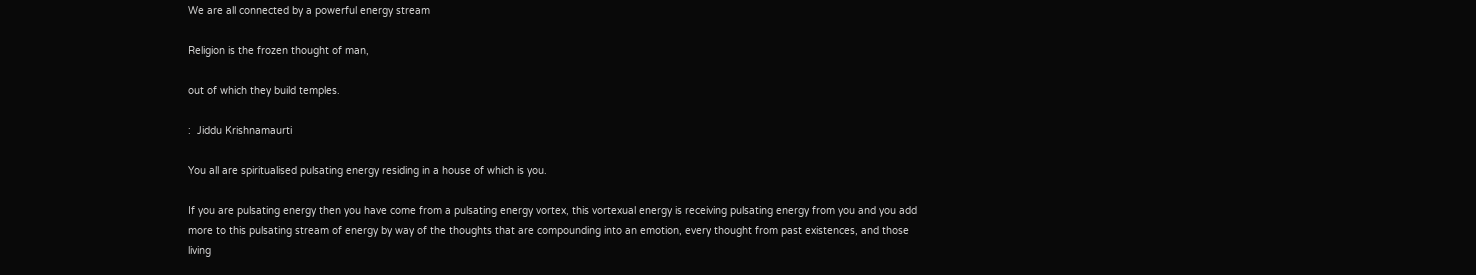We are all connected by a powerful energy stream

Religion is the frozen thought of man,

out of which they build temples.

:  Jiddu Krishnamaurti

You all are spiritualised pulsating energy residing in a house of which is you.

If you are pulsating energy then you have come from a pulsating energy vortex, this vortexual energy is receiving pulsating energy from you and you add more to this pulsating stream of energy by way of the thoughts that are compounding into an emotion, every thought from past existences, and those living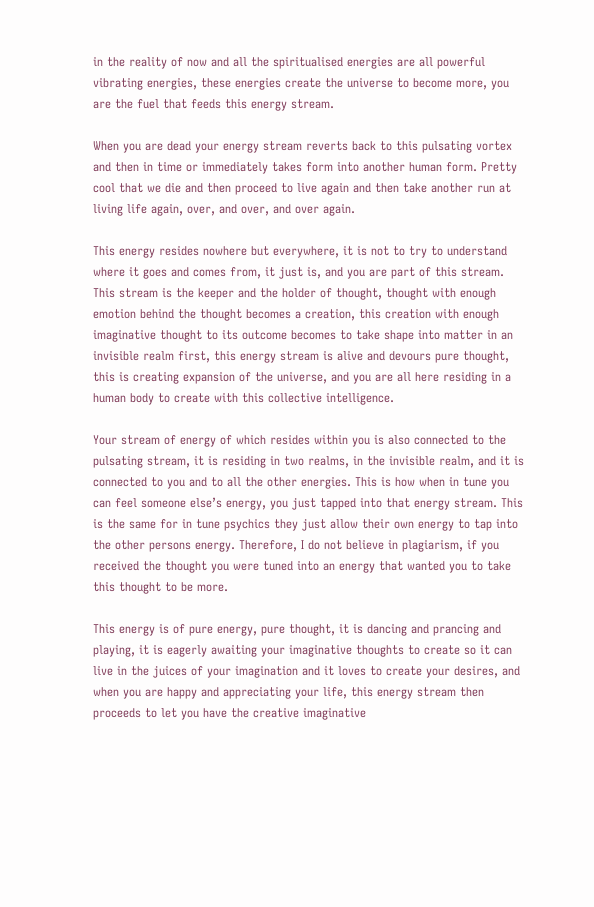in the reality of now and all the spiritualised energies are all powerful vibrating energies, these energies create the universe to become more, you are the fuel that feeds this energy stream.

When you are dead your energy stream reverts back to this pulsating vortex and then in time or immediately takes form into another human form. Pretty cool that we die and then proceed to live again and then take another run at living life again, over, and over, and over again.

This energy resides nowhere but everywhere, it is not to try to understand where it goes and comes from, it just is, and you are part of this stream. This stream is the keeper and the holder of thought, thought with enough emotion behind the thought becomes a creation, this creation with enough imaginative thought to its outcome becomes to take shape into matter in an invisible realm first, this energy stream is alive and devours pure thought, this is creating expansion of the universe, and you are all here residing in a human body to create with this collective intelligence.

Your stream of energy of which resides within you is also connected to the pulsating stream, it is residing in two realms, in the invisible realm, and it is connected to you and to all the other energies. This is how when in tune you can feel someone else’s energy, you just tapped into that energy stream. This is the same for in tune psychics they just allow their own energy to tap into the other persons energy. Therefore, I do not believe in plagiarism, if you received the thought you were tuned into an energy that wanted you to take this thought to be more.

This energy is of pure energy, pure thought, it is dancing and prancing and playing, it is eagerly awaiting your imaginative thoughts to create so it can live in the juices of your imagination and it loves to create your desires, and when you are happy and appreciating your life, this energy stream then proceeds to let you have the creative imaginative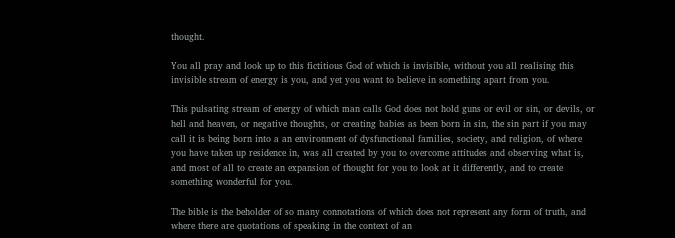thought.

You all pray and look up to this fictitious God of which is invisible, without you all realising this invisible stream of energy is you, and yet you want to believe in something apart from you.

This pulsating stream of energy of which man calls God does not hold guns or evil or sin, or devils, or hell and heaven, or negative thoughts, or creating babies as been born in sin, the sin part if you may call it is being born into a an environment of dysfunctional families, society, and religion, of where you have taken up residence in, was all created by you to overcome attitudes and observing what is, and most of all to create an expansion of thought for you to look at it differently, and to create something wonderful for you.

The bible is the beholder of so many connotations of which does not represent any form of truth, and where there are quotations of speaking in the context of an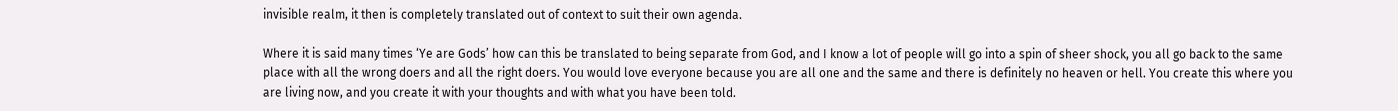invisible realm, it then is completely translated out of context to suit their own agenda.

Where it is said many times ‘Ye are Gods’ how can this be translated to being separate from God, and I know a lot of people will go into a spin of sheer shock, you all go back to the same place with all the wrong doers and all the right doers. You would love everyone because you are all one and the same and there is definitely no heaven or hell. You create this where you are living now, and you create it with your thoughts and with what you have been told.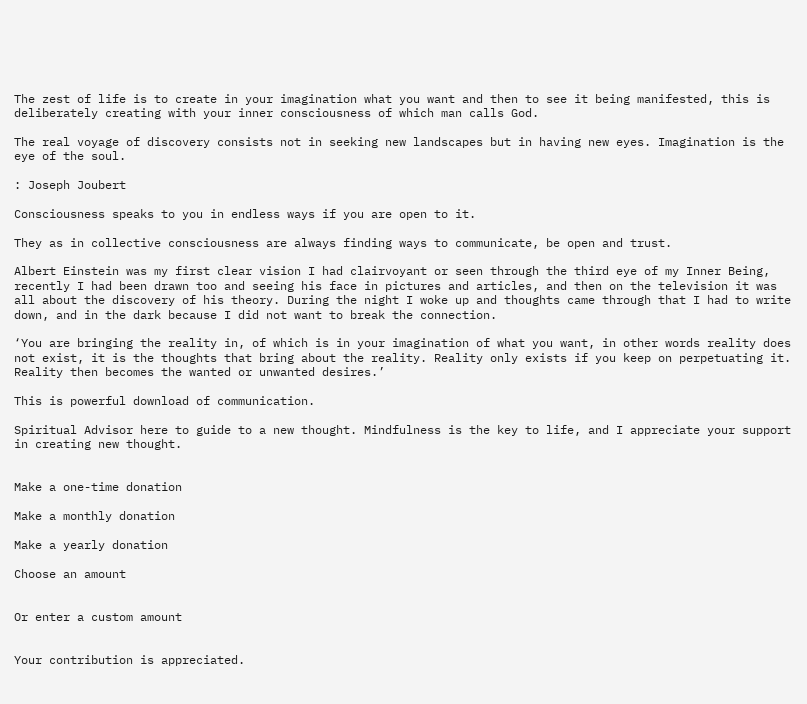The zest of life is to create in your imagination what you want and then to see it being manifested, this is deliberately creating with your inner consciousness of which man calls God.

The real voyage of discovery consists not in seeking new landscapes but in having new eyes. Imagination is the eye of the soul.

: Joseph Joubert

Consciousness speaks to you in endless ways if you are open to it.

They as in collective consciousness are always finding ways to communicate, be open and trust.

Albert Einstein was my first clear vision I had clairvoyant or seen through the third eye of my Inner Being, recently I had been drawn too and seeing his face in pictures and articles, and then on the television it was all about the discovery of his theory. During the night I woke up and thoughts came through that I had to write down, and in the dark because I did not want to break the connection.

‘You are bringing the reality in, of which is in your imagination of what you want, in other words reality does not exist, it is the thoughts that bring about the reality. Reality only exists if you keep on perpetuating it. Reality then becomes the wanted or unwanted desires.’

This is powerful download of communication.

Spiritual Advisor here to guide to a new thought. Mindfulness is the key to life, and I appreciate your support in creating new thought.


Make a one-time donation

Make a monthly donation

Make a yearly donation

Choose an amount


Or enter a custom amount


Your contribution is appreciated.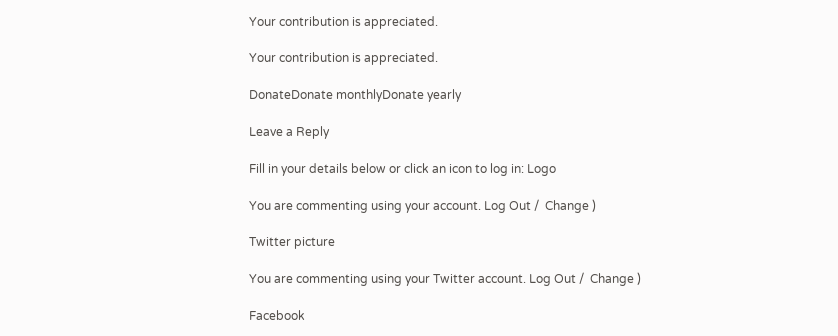Your contribution is appreciated.

Your contribution is appreciated.

DonateDonate monthlyDonate yearly

Leave a Reply

Fill in your details below or click an icon to log in: Logo

You are commenting using your account. Log Out /  Change )

Twitter picture

You are commenting using your Twitter account. Log Out /  Change )

Facebook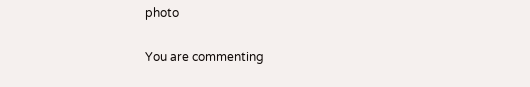photo

You are commenting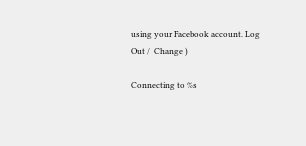using your Facebook account. Log Out /  Change )

Connecting to %s